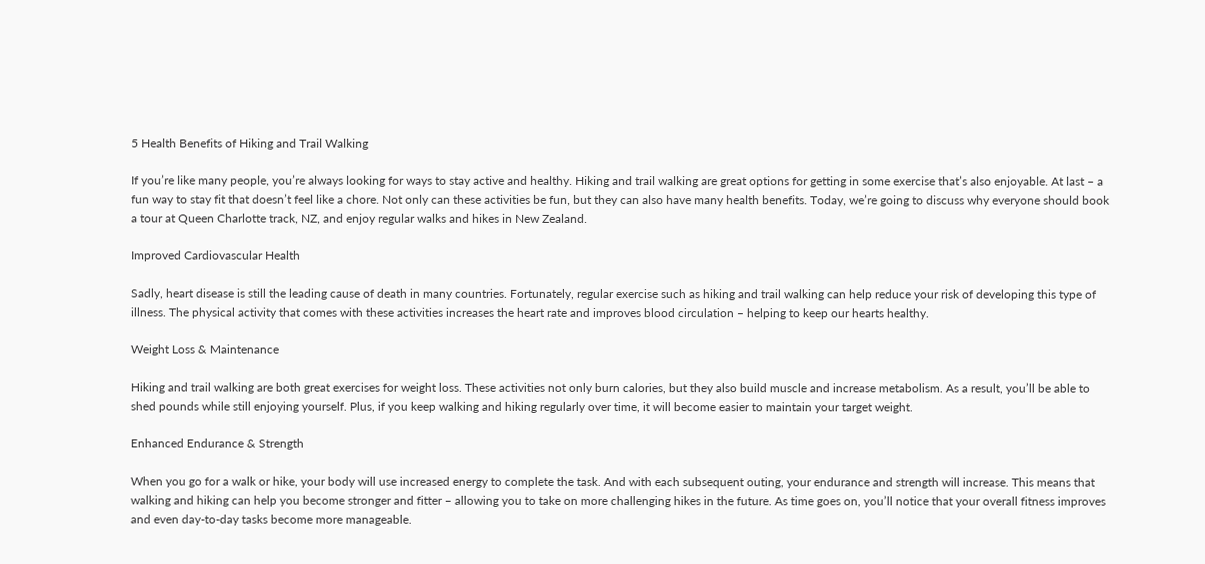5 Health Benefits of Hiking and Trail Walking

If you’re like many people, you’re always looking for ways to stay active and healthy. Hiking and trail walking are great options for getting in some exercise that’s also enjoyable. At last – a fun way to stay fit that doesn’t feel like a chore. Not only can these activities be fun, but they can also have many health benefits. Today, we’re going to discuss why everyone should book a tour at Queen Charlotte track, NZ, and enjoy regular walks and hikes in New Zealand.

Improved Cardiovascular Health

Sadly, heart disease is still the leading cause of death in many countries. Fortunately, regular exercise such as hiking and trail walking can help reduce your risk of developing this type of illness. The physical activity that comes with these activities increases the heart rate and improves blood circulation – helping to keep our hearts healthy.

Weight Loss & Maintenance

Hiking and trail walking are both great exercises for weight loss. These activities not only burn calories, but they also build muscle and increase metabolism. As a result, you’ll be able to shed pounds while still enjoying yourself. Plus, if you keep walking and hiking regularly over time, it will become easier to maintain your target weight.

Enhanced Endurance & Strength

When you go for a walk or hike, your body will use increased energy to complete the task. And with each subsequent outing, your endurance and strength will increase. This means that walking and hiking can help you become stronger and fitter – allowing you to take on more challenging hikes in the future. As time goes on, you’ll notice that your overall fitness improves and even day-to-day tasks become more manageable.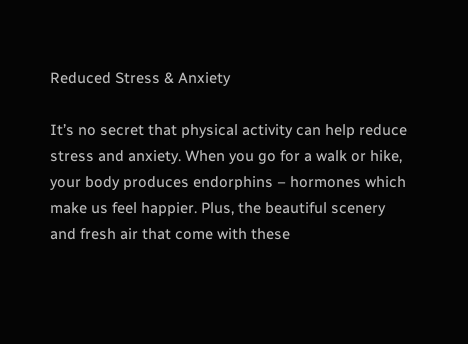Reduced Stress & Anxiety

It’s no secret that physical activity can help reduce stress and anxiety. When you go for a walk or hike, your body produces endorphins – hormones which make us feel happier. Plus, the beautiful scenery and fresh air that come with these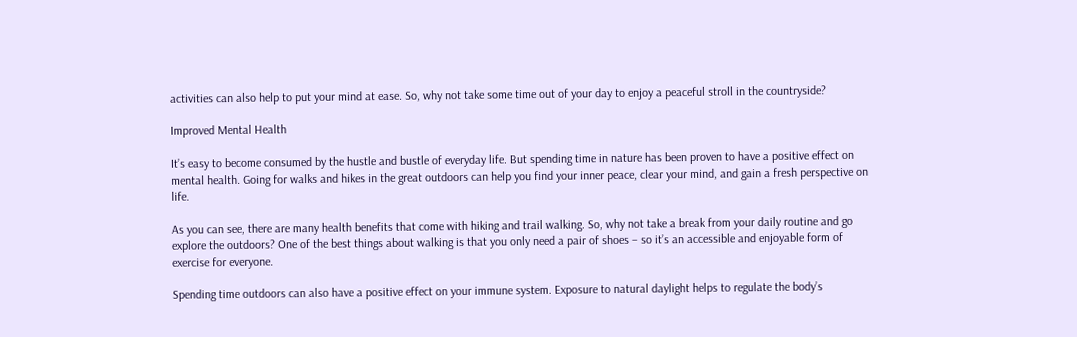activities can also help to put your mind at ease. So, why not take some time out of your day to enjoy a peaceful stroll in the countryside?

Improved Mental Health

It’s easy to become consumed by the hustle and bustle of everyday life. But spending time in nature has been proven to have a positive effect on mental health. Going for walks and hikes in the great outdoors can help you find your inner peace, clear your mind, and gain a fresh perspective on life.

As you can see, there are many health benefits that come with hiking and trail walking. So, why not take a break from your daily routine and go explore the outdoors? One of the best things about walking is that you only need a pair of shoes – so it’s an accessible and enjoyable form of exercise for everyone.

Spending time outdoors can also have a positive effect on your immune system. Exposure to natural daylight helps to regulate the body’s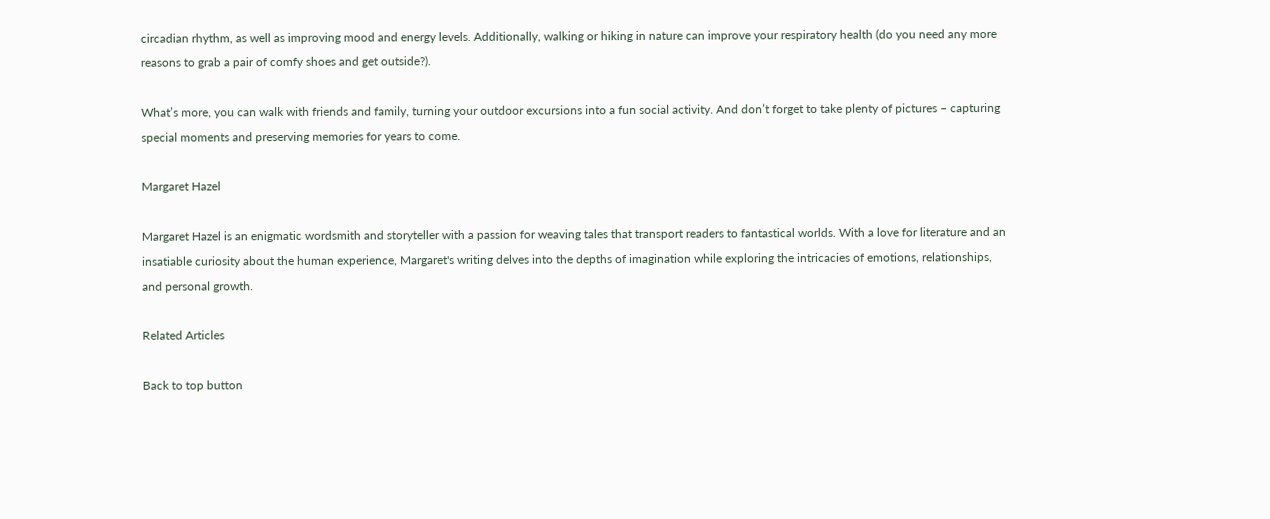circadian rhythm, as well as improving mood and energy levels. Additionally, walking or hiking in nature can improve your respiratory health (do you need any more reasons to grab a pair of comfy shoes and get outside?).

What’s more, you can walk with friends and family, turning your outdoor excursions into a fun social activity. And don’t forget to take plenty of pictures – capturing special moments and preserving memories for years to come.

Margaret Hazel

Margaret Hazel is an enigmatic wordsmith and storyteller with a passion for weaving tales that transport readers to fantastical worlds. With a love for literature and an insatiable curiosity about the human experience, Margaret's writing delves into the depths of imagination while exploring the intricacies of emotions, relationships, and personal growth.

Related Articles

Back to top button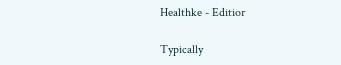Healthke - Editior

Typically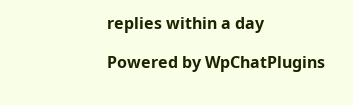replies within a day

Powered by WpChatPlugins